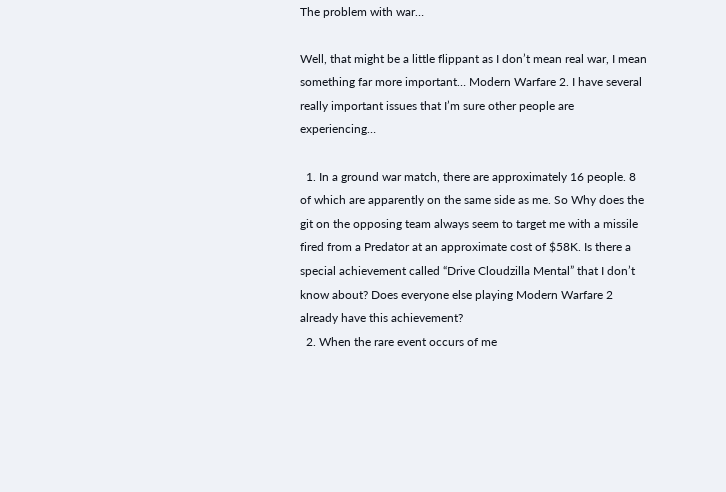The problem with war…

Well, that might be a little flippant as I don’t mean real war, I mean something far more important… Modern Warfare 2. I have several really important issues that I’m sure other people are experiencing…

  1. In a ground war match, there are approximately 16 people. 8 of which are apparently on the same side as me. So Why does the git on the opposing team always seem to target me with a missile fired from a Predator at an approximate cost of $58K. Is there a special achievement called “Drive Cloudzilla Mental” that I don’t know about? Does everyone else playing Modern Warfare 2 already have this achievement?
  2. When the rare event occurs of me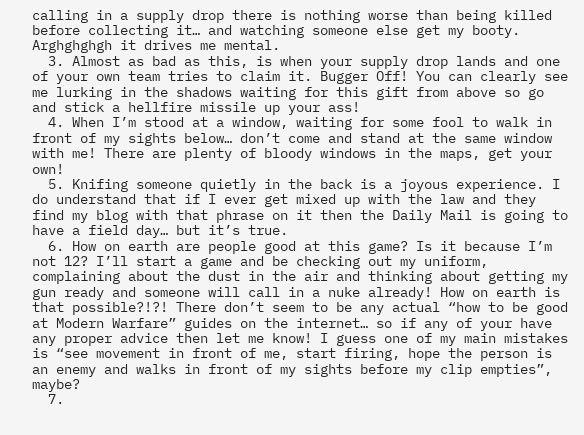calling in a supply drop there is nothing worse than being killed before collecting it… and watching someone else get my booty. Arghghghgh it drives me mental.
  3. Almost as bad as this, is when your supply drop lands and one of your own team tries to claim it. Bugger Off! You can clearly see me lurking in the shadows waiting for this gift from above so go and stick a hellfire missile up your ass!
  4. When I’m stood at a window, waiting for some fool to walk in front of my sights below… don’t come and stand at the same window with me! There are plenty of bloody windows in the maps, get your own!
  5. Knifing someone quietly in the back is a joyous experience. I do understand that if I ever get mixed up with the law and they find my blog with that phrase on it then the Daily Mail is going to have a field day… but it’s true.
  6. How on earth are people good at this game? Is it because I’m not 12? I’ll start a game and be checking out my uniform, complaining about the dust in the air and thinking about getting my gun ready and someone will call in a nuke already! How on earth is that possible?!?! There don’t seem to be any actual “how to be good at Modern Warfare” guides on the internet… so if any of your have any proper advice then let me know! I guess one of my main mistakes is “see movement in front of me, start firing, hope the person is an enemy and walks in front of my sights before my clip empties”, maybe?
  7.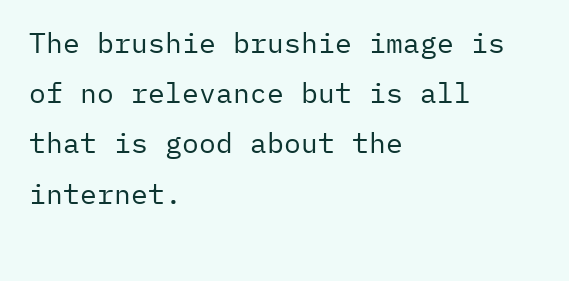The brushie brushie image is of no relevance but is all that is good about the internet.